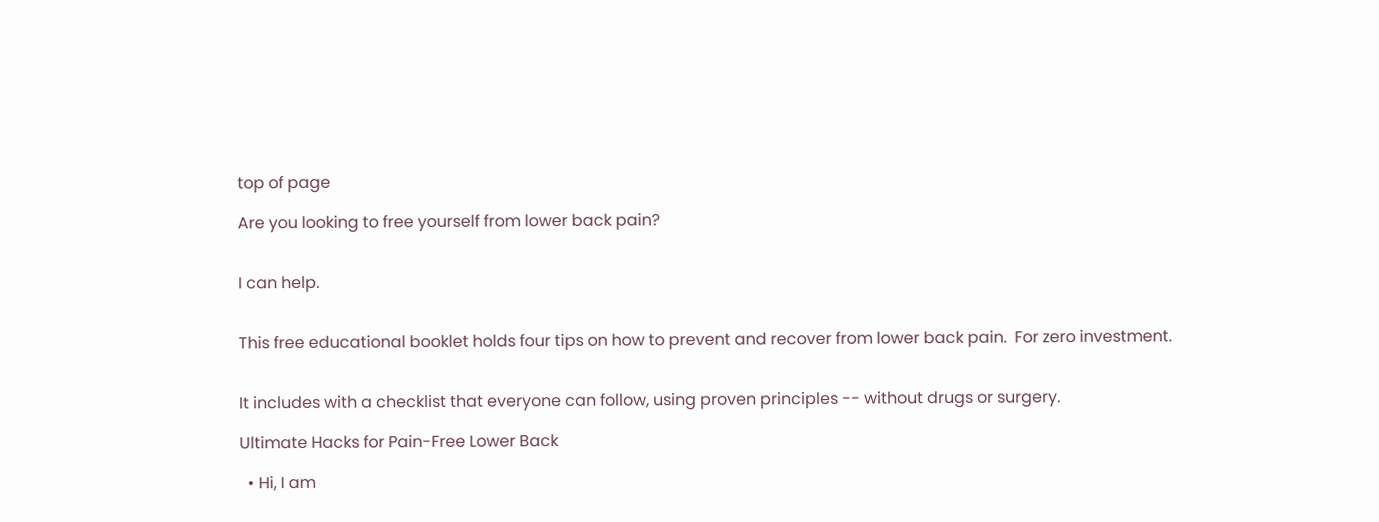top of page

Are you looking to free yourself from lower back pain?


I can help.


This free educational booklet holds four tips on how to prevent and recover from lower back pain.  For zero investment.


It includes with a checklist that everyone can follow, using proven principles -- without drugs or surgery.

Ultimate Hacks for Pain-Free Lower Back

  • Hi, I am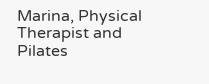Marina, Physical Therapist and Pilates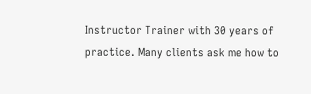Instructor Trainer with 30 years of practice. Many clients ask me how to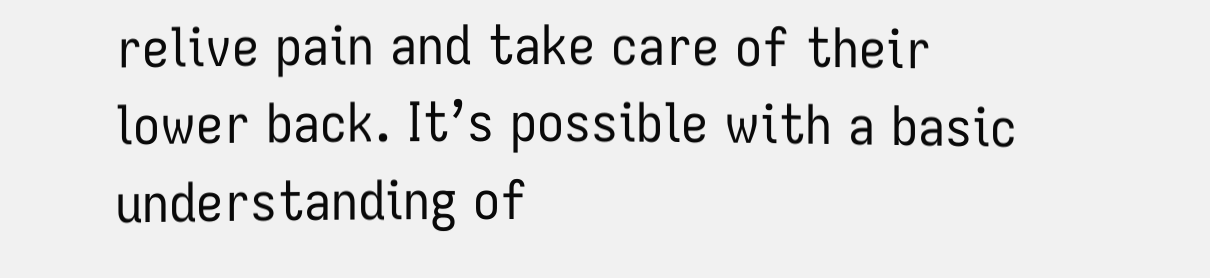relive pain and take care of their lower back. It’s possible with a basic understanding of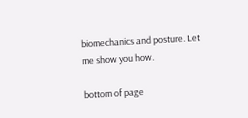biomechanics and posture. Let me show you how.

bottom of page